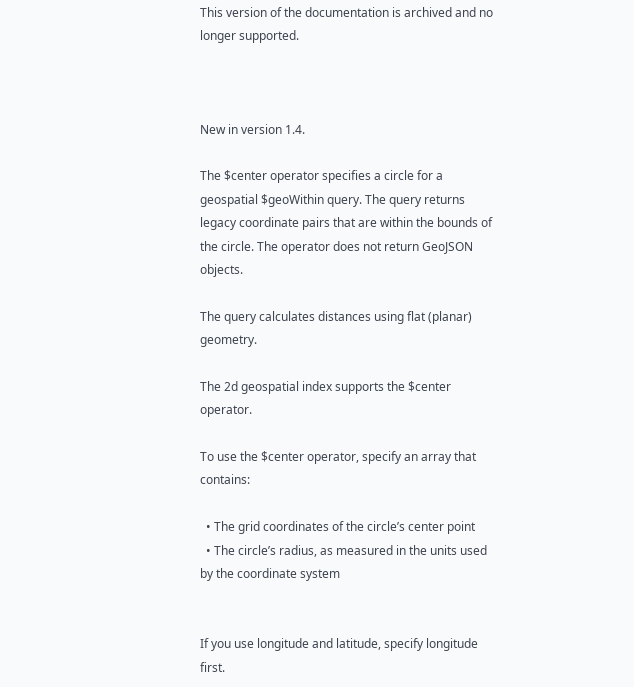This version of the documentation is archived and no longer supported.



New in version 1.4.

The $center operator specifies a circle for a geospatial $geoWithin query. The query returns legacy coordinate pairs that are within the bounds of the circle. The operator does not return GeoJSON objects.

The query calculates distances using flat (planar) geometry.

The 2d geospatial index supports the $center operator.

To use the $center operator, specify an array that contains:

  • The grid coordinates of the circle’s center point
  • The circle’s radius, as measured in the units used by the coordinate system


If you use longitude and latitude, specify longitude first.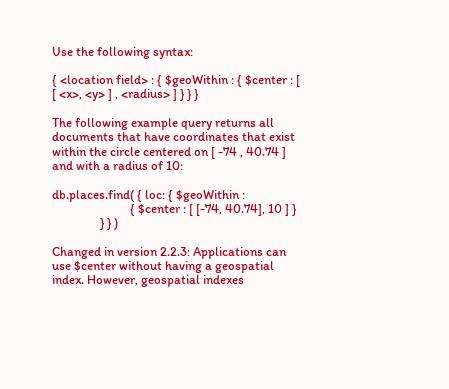Use the following syntax:

{ <location field> : { $geoWithin : { $center : [ [ <x>, <y> ] , <radius> ] } } }

The following example query returns all documents that have coordinates that exist within the circle centered on [ -74 , 40.74 ] and with a radius of 10:

db.places.find( { loc: { $geoWithin :
                          { $center : [ [-74, 40.74], 10 ] }
                } } )

Changed in version 2.2.3: Applications can use $center without having a geospatial index. However, geospatial indexes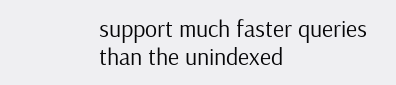support much faster queries than the unindexed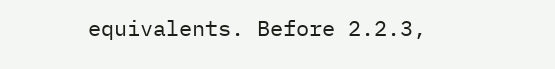equivalents. Before 2.2.3,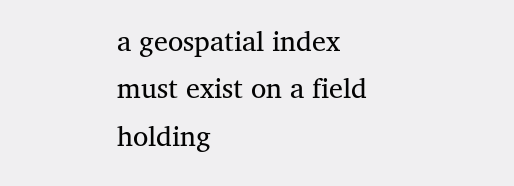a geospatial index must exist on a field holding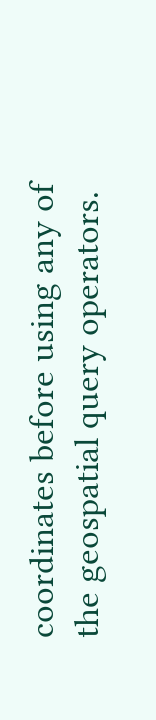coordinates before using any of the geospatial query operators.